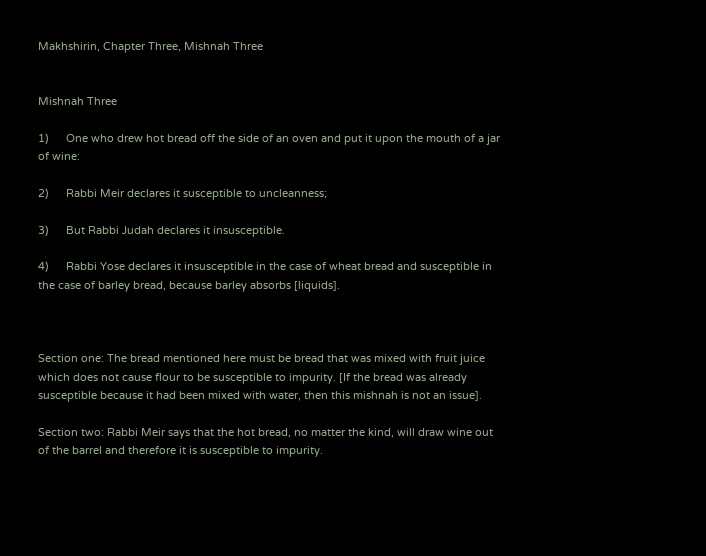Makhshirin, Chapter Three, Mishnah Three


Mishnah Three

1)      One who drew hot bread off the side of an oven and put it upon the mouth of a jar of wine:

2)      Rabbi Meir declares it susceptible to uncleanness;

3)      But Rabbi Judah declares it insusceptible.

4)      Rabbi Yose declares it insusceptible in the case of wheat bread and susceptible in the case of barley bread, because barley absorbs [liquids].



Section one: The bread mentioned here must be bread that was mixed with fruit juice which does not cause flour to be susceptible to impurity. [If the bread was already susceptible because it had been mixed with water, then this mishnah is not an issue].

Section two: Rabbi Meir says that the hot bread, no matter the kind, will draw wine out of the barrel and therefore it is susceptible to impurity.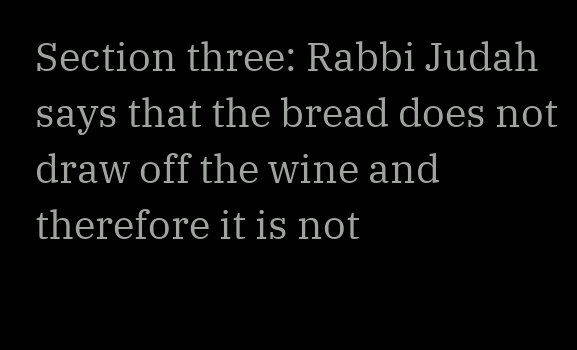Section three: Rabbi Judah says that the bread does not draw off the wine and therefore it is not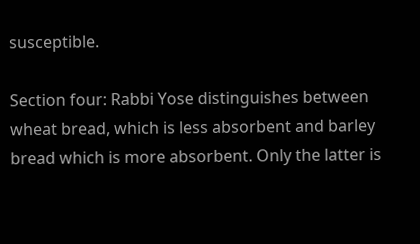susceptible.

Section four: Rabbi Yose distinguishes between wheat bread, which is less absorbent and barley bread which is more absorbent. Only the latter is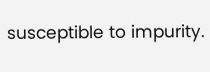susceptible to impurity.